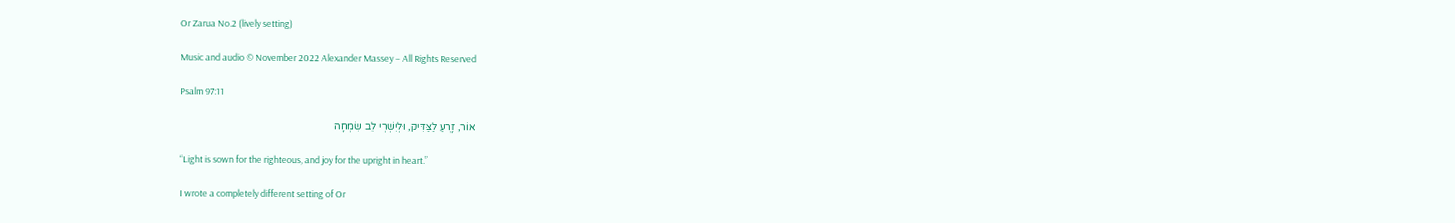Or Zarua No.2 (lively setting)

Music and audio © November 2022 Alexander Massey – All Rights Reserved

Psalm 97:11

אוֹר, זָרֻעַ לַצַּדִּיק, וּלְיִשְׁרְי לֵב שִׂמְחָה

“Light is sown for the righteous, and joy for the upright in heart.”

I wrote a completely different setting of Or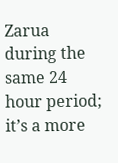Zarua during the same 24 hour period; it’s a more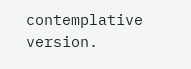contemplative version.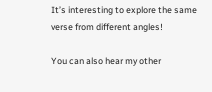It’s interesting to explore the same verse from different angles!

You can also hear my other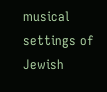musical settings of Jewish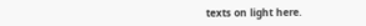texts on light here.